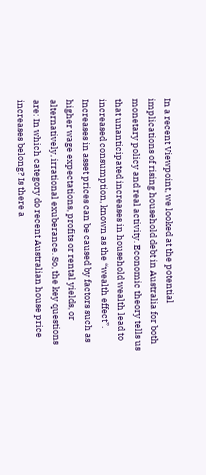In a recent Viewpoint, we looked at the potential implications of rising household debt in Australia for both monetary policy and real activity. Economic theory tells us that unanticipated increases in household wealth lead to increased consumption, known as the “wealth effect”. Increases in asset prices can be caused by factors such as higher wage expectations, profits or rental yields, or alternatively, irrational exuberance. So, the key questions are: In which category do recent Australian house price increases belong? Is there a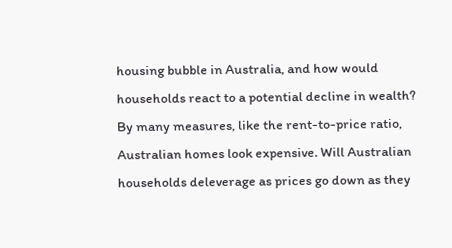housing bubble in Australia, and how would households react to a potential decline in wealth? By many measures, like the rent-to-price ratio, Australian homes look expensive. Will Australian households deleverage as prices go down as they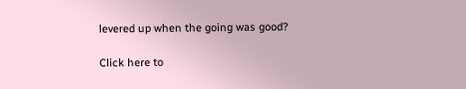levered up when the going was good?

Click here to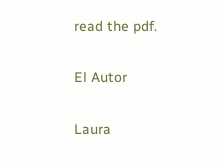read the pdf.

El Autor

Laura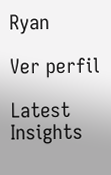Ryan

Ver perfil

Latest Insights